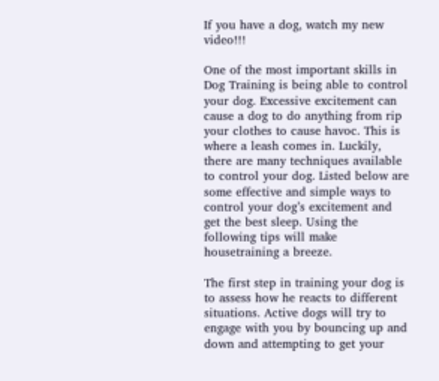If you have a dog, watch my new video!!!

One of the most important skills in Dog Training is being able to control your dog. Excessive excitement can cause a dog to do anything from rip your clothes to cause havoc. This is where a leash comes in. Luckily, there are many techniques available to control your dog. Listed below are some effective and simple ways to control your dog’s excitement and get the best sleep. Using the following tips will make housetraining a breeze.

The first step in training your dog is to assess how he reacts to different situations. Active dogs will try to engage with you by bouncing up and down and attempting to get your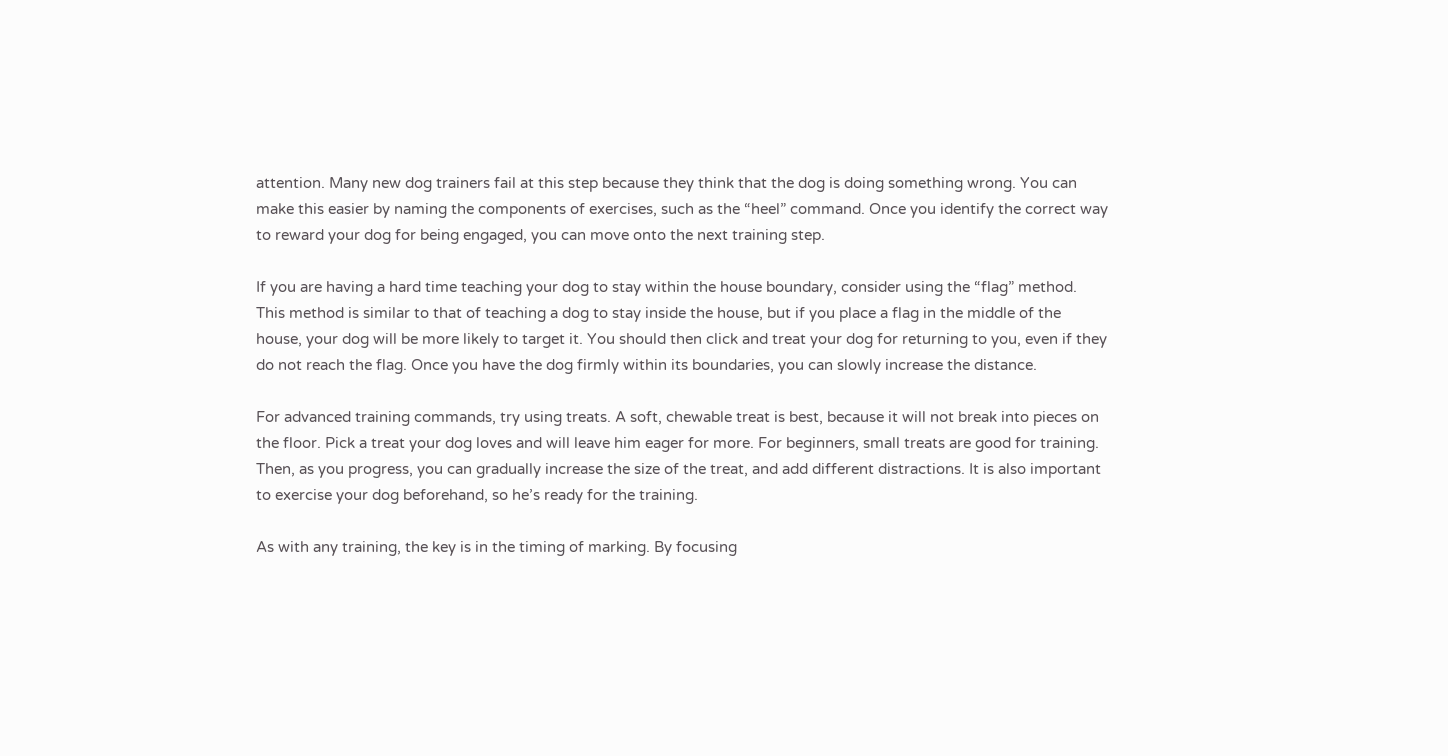attention. Many new dog trainers fail at this step because they think that the dog is doing something wrong. You can make this easier by naming the components of exercises, such as the “heel” command. Once you identify the correct way to reward your dog for being engaged, you can move onto the next training step.

If you are having a hard time teaching your dog to stay within the house boundary, consider using the “flag” method. This method is similar to that of teaching a dog to stay inside the house, but if you place a flag in the middle of the house, your dog will be more likely to target it. You should then click and treat your dog for returning to you, even if they do not reach the flag. Once you have the dog firmly within its boundaries, you can slowly increase the distance.

For advanced training commands, try using treats. A soft, chewable treat is best, because it will not break into pieces on the floor. Pick a treat your dog loves and will leave him eager for more. For beginners, small treats are good for training. Then, as you progress, you can gradually increase the size of the treat, and add different distractions. It is also important to exercise your dog beforehand, so he’s ready for the training.

As with any training, the key is in the timing of marking. By focusing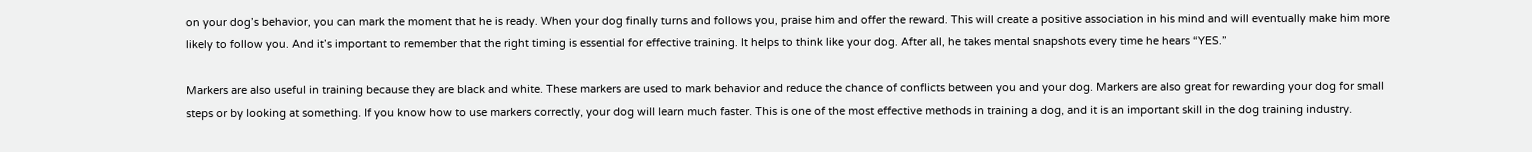on your dog’s behavior, you can mark the moment that he is ready. When your dog finally turns and follows you, praise him and offer the reward. This will create a positive association in his mind and will eventually make him more likely to follow you. And it’s important to remember that the right timing is essential for effective training. It helps to think like your dog. After all, he takes mental snapshots every time he hears “YES.”

Markers are also useful in training because they are black and white. These markers are used to mark behavior and reduce the chance of conflicts between you and your dog. Markers are also great for rewarding your dog for small steps or by looking at something. If you know how to use markers correctly, your dog will learn much faster. This is one of the most effective methods in training a dog, and it is an important skill in the dog training industry.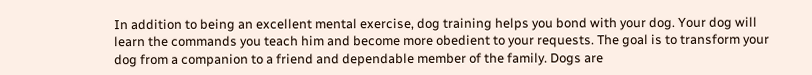In addition to being an excellent mental exercise, dog training helps you bond with your dog. Your dog will learn the commands you teach him and become more obedient to your requests. The goal is to transform your dog from a companion to a friend and dependable member of the family. Dogs are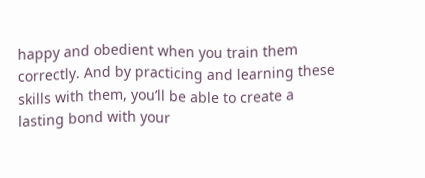happy and obedient when you train them correctly. And by practicing and learning these skills with them, you’ll be able to create a lasting bond with your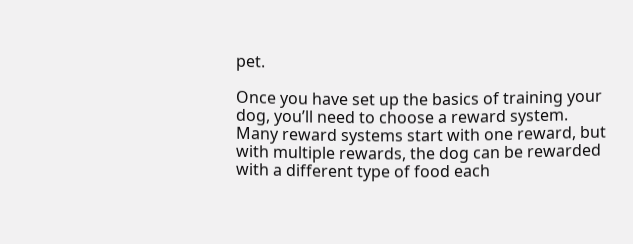pet.

Once you have set up the basics of training your dog, you’ll need to choose a reward system. Many reward systems start with one reward, but with multiple rewards, the dog can be rewarded with a different type of food each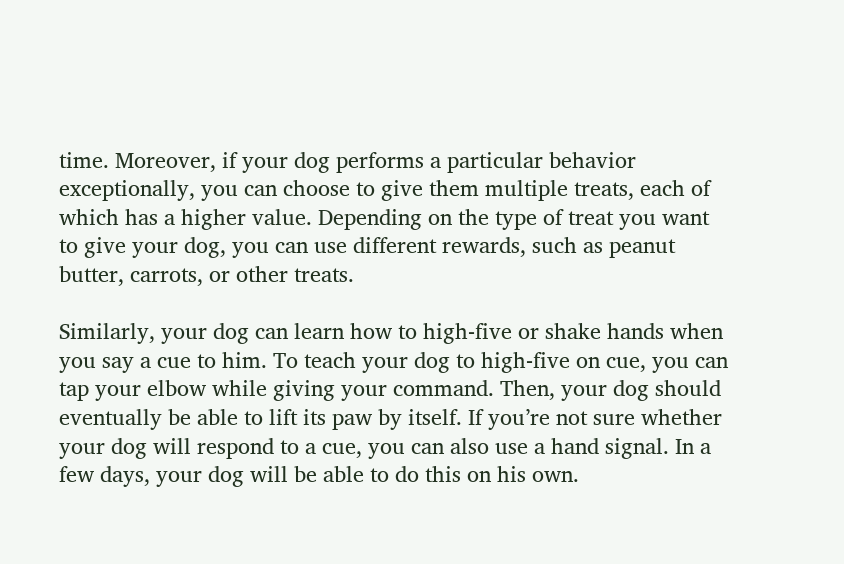time. Moreover, if your dog performs a particular behavior exceptionally, you can choose to give them multiple treats, each of which has a higher value. Depending on the type of treat you want to give your dog, you can use different rewards, such as peanut butter, carrots, or other treats.

Similarly, your dog can learn how to high-five or shake hands when you say a cue to him. To teach your dog to high-five on cue, you can tap your elbow while giving your command. Then, your dog should eventually be able to lift its paw by itself. If you’re not sure whether your dog will respond to a cue, you can also use a hand signal. In a few days, your dog will be able to do this on his own.